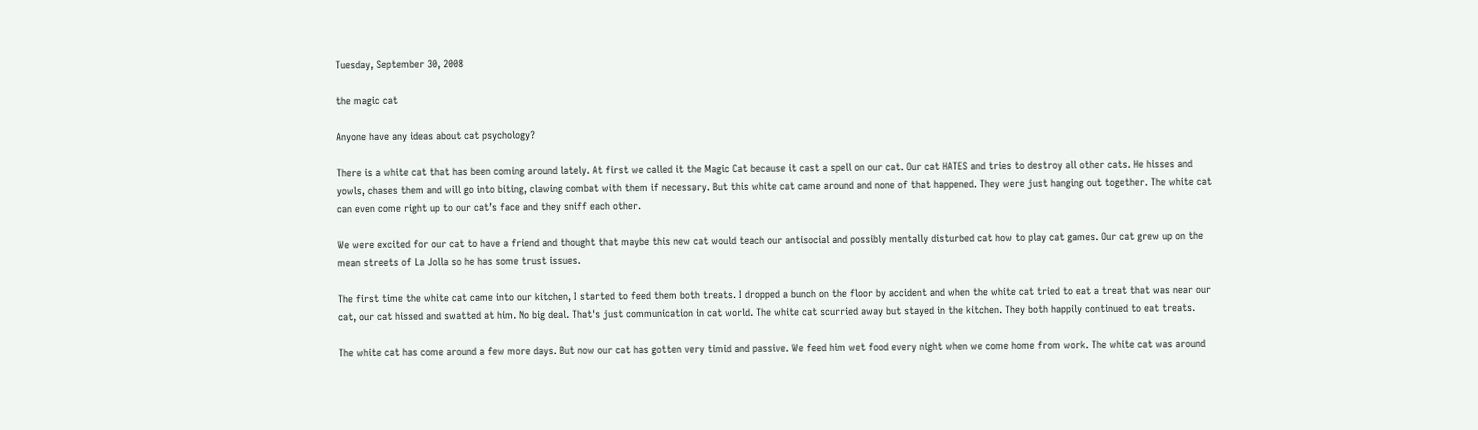Tuesday, September 30, 2008

the magic cat

Anyone have any ideas about cat psychology?

There is a white cat that has been coming around lately. At first we called it the Magic Cat because it cast a spell on our cat. Our cat HATES and tries to destroy all other cats. He hisses and yowls, chases them and will go into biting, clawing combat with them if necessary. But this white cat came around and none of that happened. They were just hanging out together. The white cat can even come right up to our cat’s face and they sniff each other.

We were excited for our cat to have a friend and thought that maybe this new cat would teach our antisocial and possibly mentally disturbed cat how to play cat games. Our cat grew up on the mean streets of La Jolla so he has some trust issues.

The first time the white cat came into our kitchen, I started to feed them both treats. I dropped a bunch on the floor by accident and when the white cat tried to eat a treat that was near our cat, our cat hissed and swatted at him. No big deal. That's just communication in cat world. The white cat scurried away but stayed in the kitchen. They both happily continued to eat treats.

The white cat has come around a few more days. But now our cat has gotten very timid and passive. We feed him wet food every night when we come home from work. The white cat was around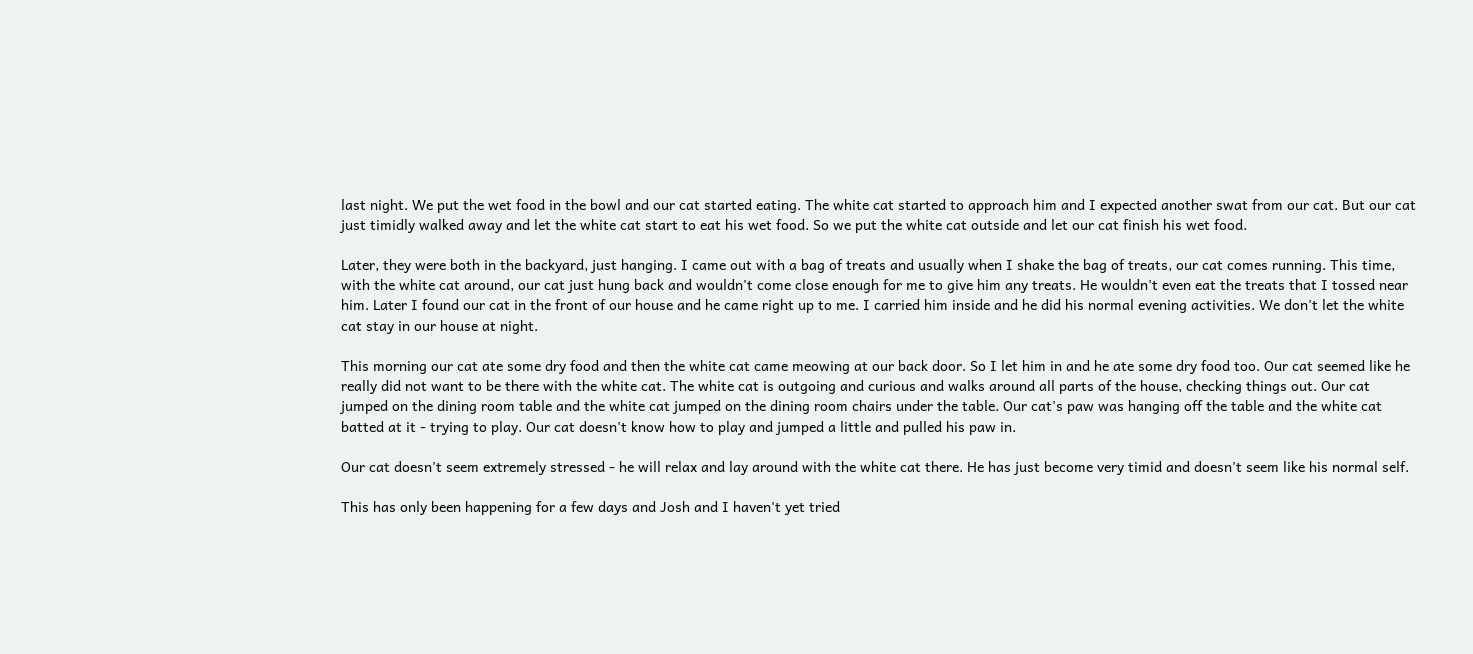last night. We put the wet food in the bowl and our cat started eating. The white cat started to approach him and I expected another swat from our cat. But our cat just timidly walked away and let the white cat start to eat his wet food. So we put the white cat outside and let our cat finish his wet food.

Later, they were both in the backyard, just hanging. I came out with a bag of treats and usually when I shake the bag of treats, our cat comes running. This time, with the white cat around, our cat just hung back and wouldn't come close enough for me to give him any treats. He wouldn't even eat the treats that I tossed near him. Later I found our cat in the front of our house and he came right up to me. I carried him inside and he did his normal evening activities. We don't let the white cat stay in our house at night.

This morning our cat ate some dry food and then the white cat came meowing at our back door. So I let him in and he ate some dry food too. Our cat seemed like he really did not want to be there with the white cat. The white cat is outgoing and curious and walks around all parts of the house, checking things out. Our cat jumped on the dining room table and the white cat jumped on the dining room chairs under the table. Our cat's paw was hanging off the table and the white cat batted at it - trying to play. Our cat doesn't know how to play and jumped a little and pulled his paw in.

Our cat doesn't seem extremely stressed - he will relax and lay around with the white cat there. He has just become very timid and doesn't seem like his normal self.

This has only been happening for a few days and Josh and I haven't yet tried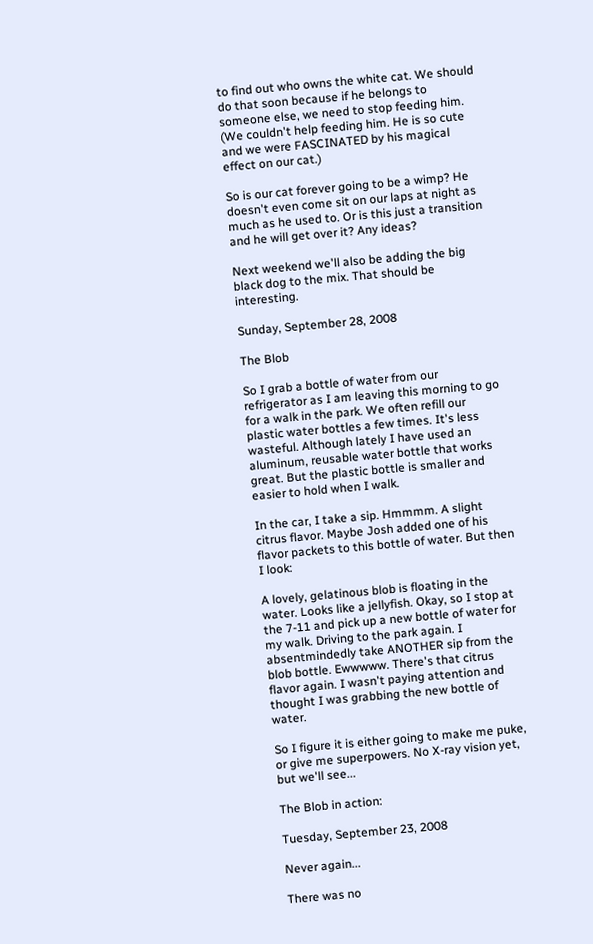to find out who owns the white cat. We should do that soon because if he belongs to someone else, we need to stop feeding him. (We couldn't help feeding him. He is so cute and we were FASCINATED by his magical effect on our cat.)

So is our cat forever going to be a wimp? He doesn't even come sit on our laps at night as much as he used to. Or is this just a transition and he will get over it? Any ideas?

Next weekend we'll also be adding the big black dog to the mix. That should be interesting.

Sunday, September 28, 2008

The Blob

So I grab a bottle of water from our refrigerator as I am leaving this morning to go for a walk in the park. We often refill our plastic water bottles a few times. It's less wasteful. Although lately I have used an aluminum, reusable water bottle that works great. But the plastic bottle is smaller and easier to hold when I walk.

In the car, I take a sip. Hmmmm. A slight citrus flavor. Maybe Josh added one of his flavor packets to this bottle of water. But then I look:

A lovely, gelatinous blob is floating in the water. Looks like a jellyfish. Okay, so I stop at the 7-11 and pick up a new bottle of water for my walk. Driving to the park again. I absentmindedly take ANOTHER sip from the blob bottle. Ewwwww. There's that citrus flavor again. I wasn't paying attention and thought I was grabbing the new bottle of water.

So I figure it is either going to make me puke, or give me superpowers. No X-ray vision yet, but we'll see...

The Blob in action:

Tuesday, September 23, 2008

Never again...

There was no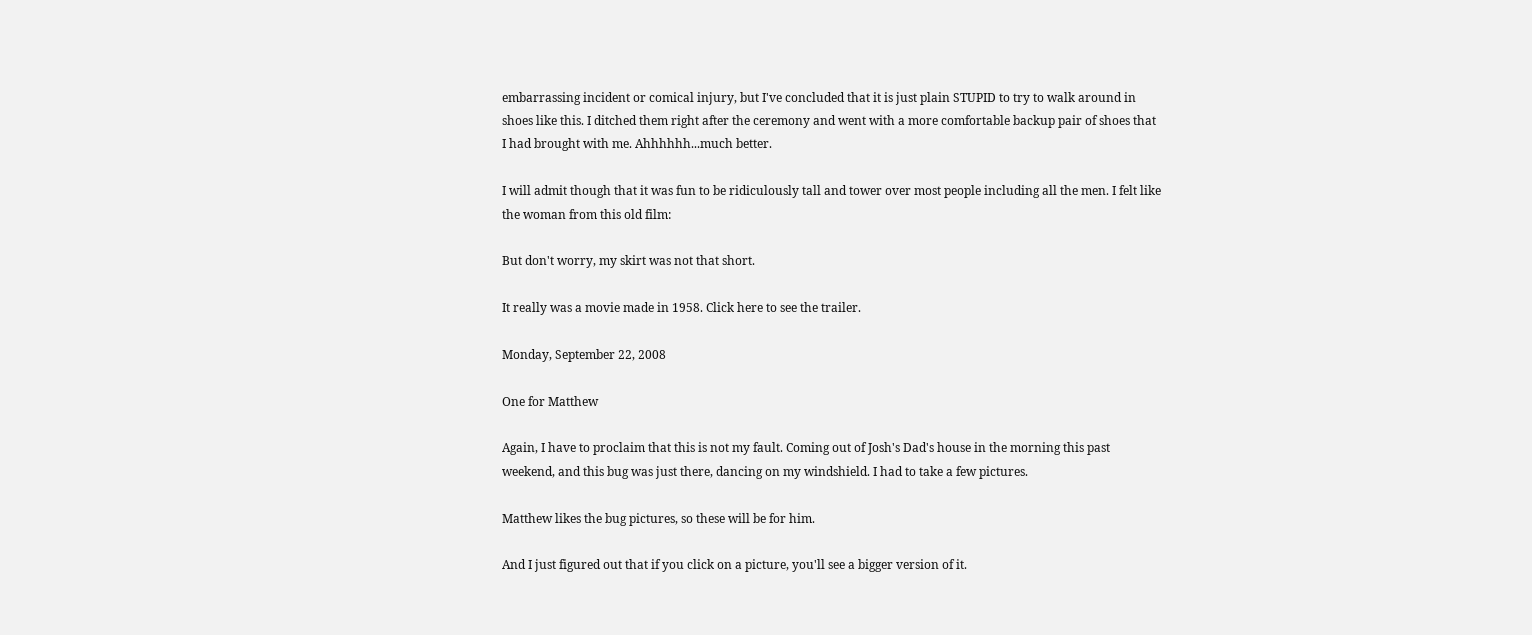embarrassing incident or comical injury, but I've concluded that it is just plain STUPID to try to walk around in shoes like this. I ditched them right after the ceremony and went with a more comfortable backup pair of shoes that I had brought with me. Ahhhhhh...much better.

I will admit though that it was fun to be ridiculously tall and tower over most people including all the men. I felt like the woman from this old film:

But don't worry, my skirt was not that short.

It really was a movie made in 1958. Click here to see the trailer.

Monday, September 22, 2008

One for Matthew

Again, I have to proclaim that this is not my fault. Coming out of Josh's Dad's house in the morning this past weekend, and this bug was just there, dancing on my windshield. I had to take a few pictures.

Matthew likes the bug pictures, so these will be for him.

And I just figured out that if you click on a picture, you'll see a bigger version of it.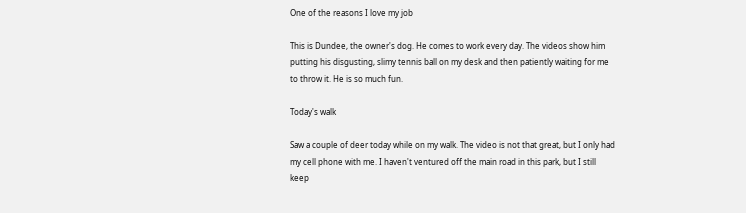One of the reasons I love my job

This is Dundee, the owner's dog. He comes to work every day. The videos show him putting his disgusting, slimy tennis ball on my desk and then patiently waiting for me to throw it. He is so much fun.

Today's walk

Saw a couple of deer today while on my walk. The video is not that great, but I only had my cell phone with me. I haven't ventured off the main road in this park, but I still keep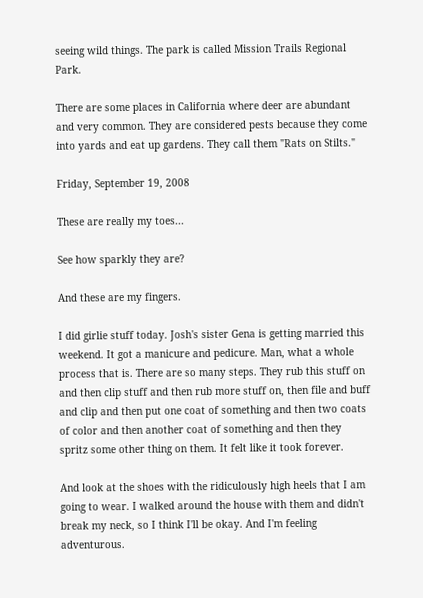seeing wild things. The park is called Mission Trails Regional Park.

There are some places in California where deer are abundant and very common. They are considered pests because they come into yards and eat up gardens. They call them "Rats on Stilts."

Friday, September 19, 2008

These are really my toes...

See how sparkly they are?

And these are my fingers.

I did girlie stuff today. Josh's sister Gena is getting married this weekend. It got a manicure and pedicure. Man, what a whole process that is. There are so many steps. They rub this stuff on and then clip stuff and then rub more stuff on, then file and buff and clip and then put one coat of something and then two coats of color and then another coat of something and then they spritz some other thing on them. It felt like it took forever.

And look at the shoes with the ridiculously high heels that I am going to wear. I walked around the house with them and didn't break my neck, so I think I'll be okay. And I'm feeling adventurous.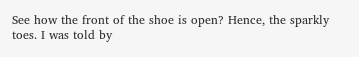See how the front of the shoe is open? Hence, the sparkly toes. I was told by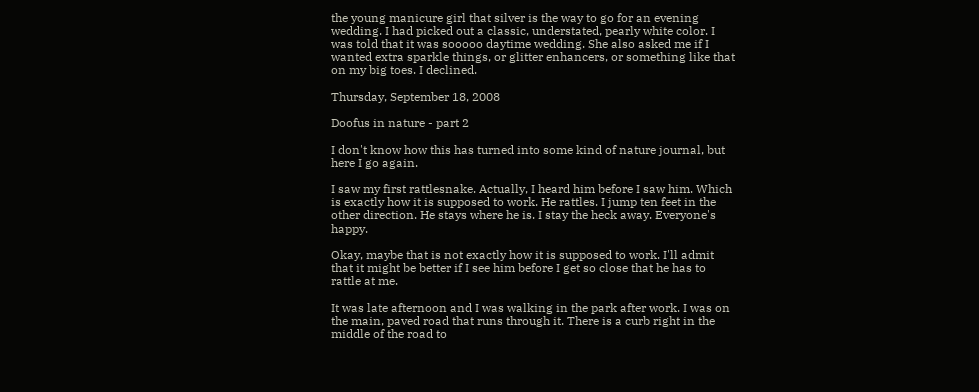the young manicure girl that silver is the way to go for an evening wedding. I had picked out a classic, understated, pearly white color. I was told that it was sooooo daytime wedding. She also asked me if I wanted extra sparkle things, or glitter enhancers, or something like that on my big toes. I declined.

Thursday, September 18, 2008

Doofus in nature - part 2

I don't know how this has turned into some kind of nature journal, but here I go again.

I saw my first rattlesnake. Actually, I heard him before I saw him. Which is exactly how it is supposed to work. He rattles. I jump ten feet in the other direction. He stays where he is. I stay the heck away. Everyone's happy.

Okay, maybe that is not exactly how it is supposed to work. I'll admit that it might be better if I see him before I get so close that he has to rattle at me.

It was late afternoon and I was walking in the park after work. I was on the main, paved road that runs through it. There is a curb right in the middle of the road to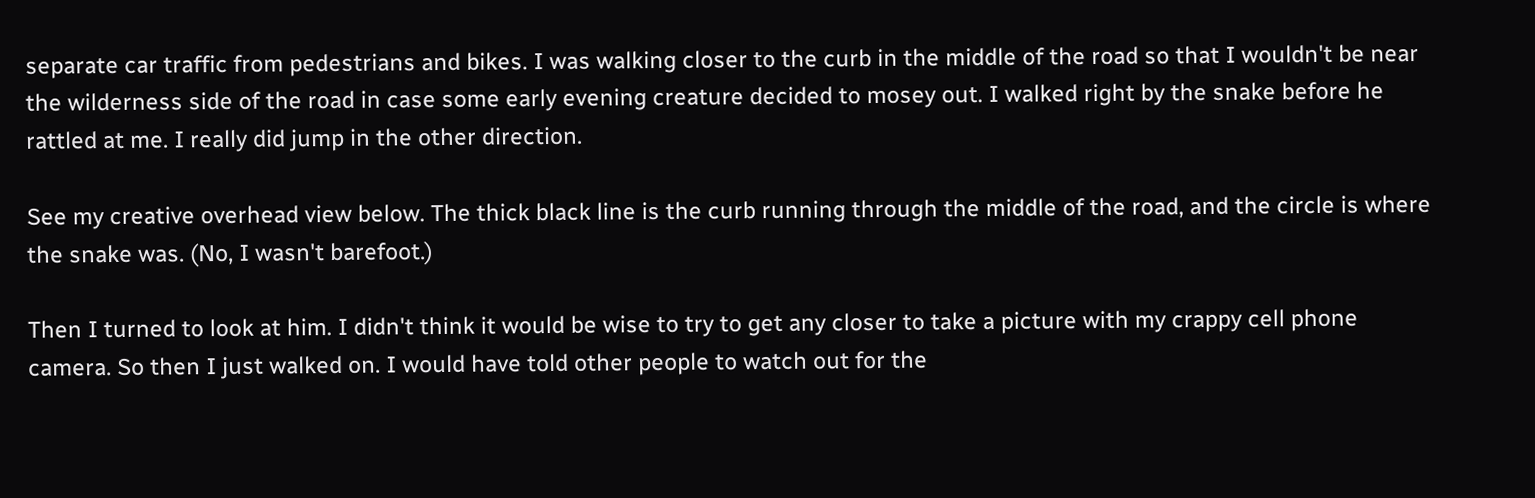separate car traffic from pedestrians and bikes. I was walking closer to the curb in the middle of the road so that I wouldn't be near the wilderness side of the road in case some early evening creature decided to mosey out. I walked right by the snake before he rattled at me. I really did jump in the other direction.

See my creative overhead view below. The thick black line is the curb running through the middle of the road, and the circle is where the snake was. (No, I wasn't barefoot.)

Then I turned to look at him. I didn't think it would be wise to try to get any closer to take a picture with my crappy cell phone camera. So then I just walked on. I would have told other people to watch out for the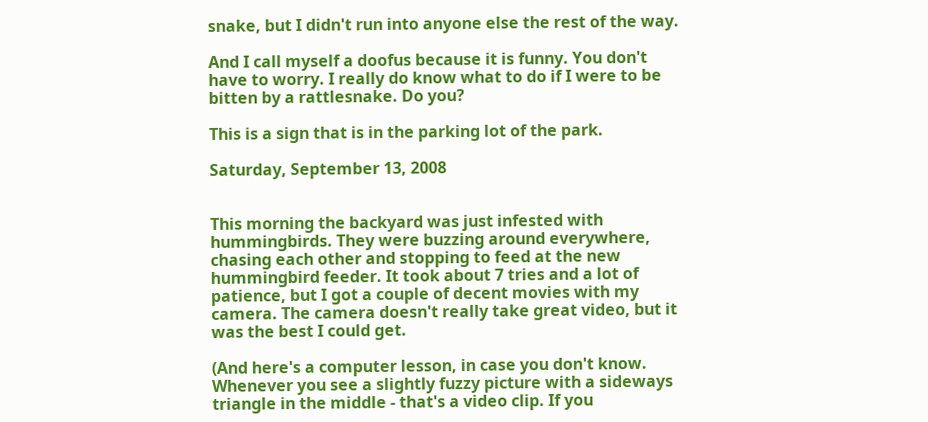snake, but I didn't run into anyone else the rest of the way.

And I call myself a doofus because it is funny. You don't have to worry. I really do know what to do if I were to be bitten by a rattlesnake. Do you?

This is a sign that is in the parking lot of the park.

Saturday, September 13, 2008


This morning the backyard was just infested with hummingbirds. They were buzzing around everywhere, chasing each other and stopping to feed at the new hummingbird feeder. It took about 7 tries and a lot of patience, but I got a couple of decent movies with my camera. The camera doesn't really take great video, but it was the best I could get.

(And here's a computer lesson, in case you don't know. Whenever you see a slightly fuzzy picture with a sideways triangle in the middle - that's a video clip. If you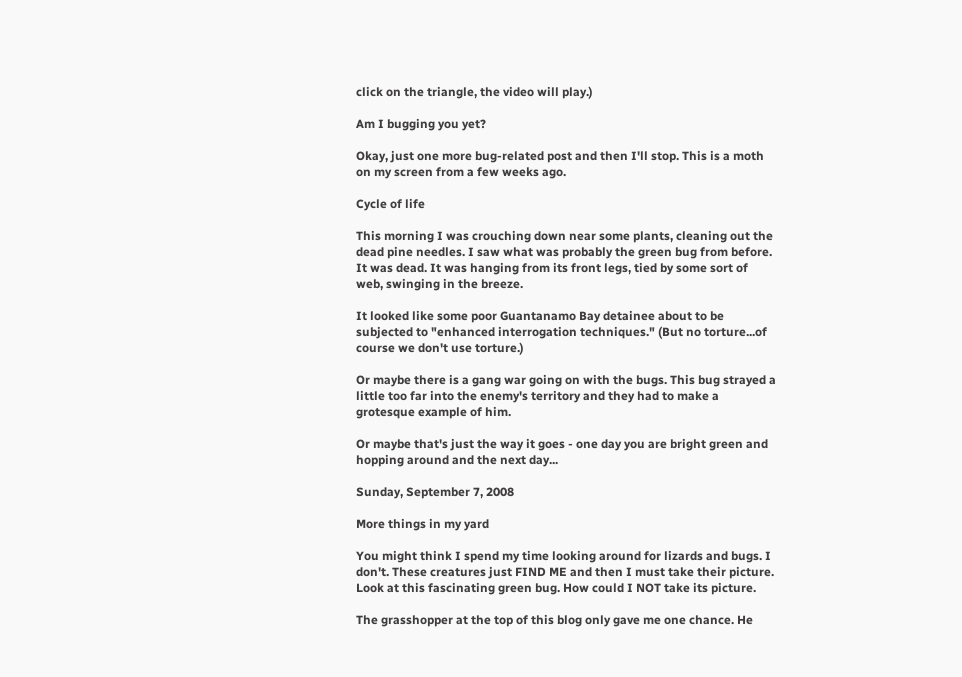click on the triangle, the video will play.)

Am I bugging you yet?

Okay, just one more bug-related post and then I'll stop. This is a moth on my screen from a few weeks ago.

Cycle of life

This morning I was crouching down near some plants, cleaning out the dead pine needles. I saw what was probably the green bug from before. It was dead. It was hanging from its front legs, tied by some sort of web, swinging in the breeze.

It looked like some poor Guantanamo Bay detainee about to be subjected to "enhanced interrogation techniques." (But no torture...of course we don't use torture.)

Or maybe there is a gang war going on with the bugs. This bug strayed a little too far into the enemy's territory and they had to make a grotesque example of him.

Or maybe that's just the way it goes - one day you are bright green and hopping around and the next day...

Sunday, September 7, 2008

More things in my yard

You might think I spend my time looking around for lizards and bugs. I don't. These creatures just FIND ME and then I must take their picture. Look at this fascinating green bug. How could I NOT take its picture.

The grasshopper at the top of this blog only gave me one chance. He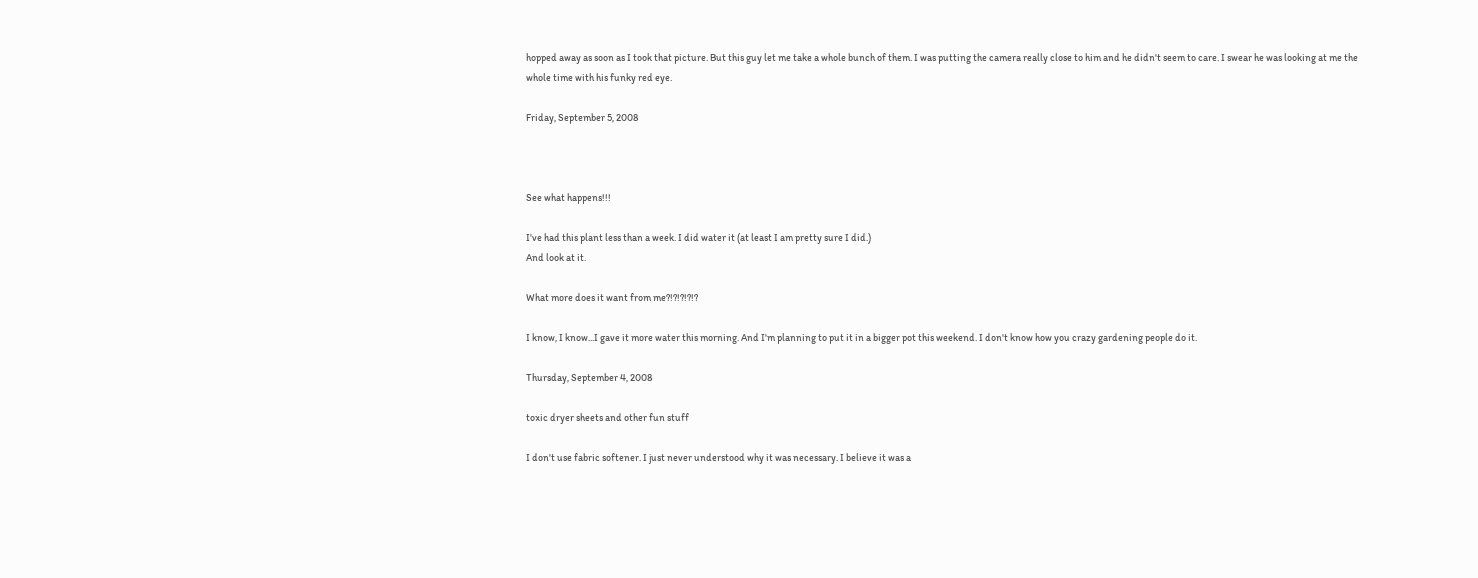hopped away as soon as I took that picture. But this guy let me take a whole bunch of them. I was putting the camera really close to him and he didn't seem to care. I swear he was looking at me the whole time with his funky red eye.

Friday, September 5, 2008



See what happens!!!

I've had this plant less than a week. I did water it (at least I am pretty sure I did.)
And look at it.

What more does it want from me?!?!?!?!?

I know, I know...I gave it more water this morning. And I'm planning to put it in a bigger pot this weekend. I don't know how you crazy gardening people do it.

Thursday, September 4, 2008

toxic dryer sheets and other fun stuff

I don't use fabric softener. I just never understood why it was necessary. I believe it was a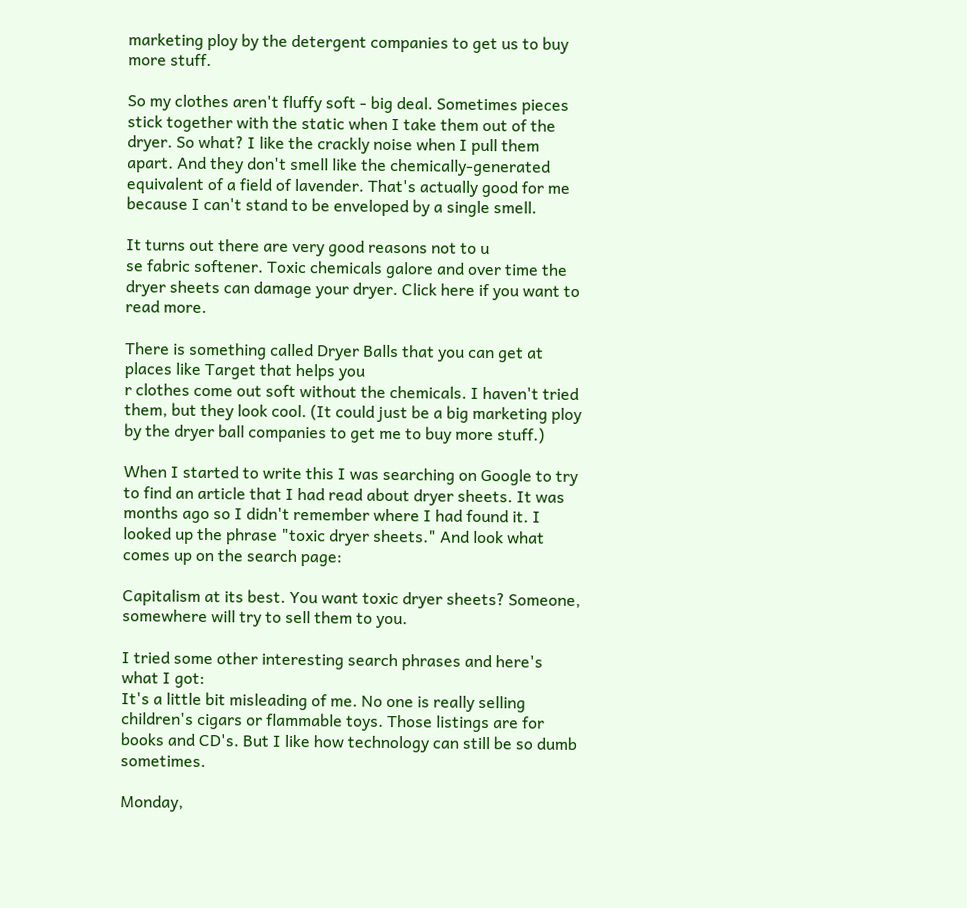marketing ploy by the detergent companies to get us to buy more stuff.

So my clothes aren't fluffy soft - big deal. Sometimes pieces stick together with the static when I take them out of the dryer. So what? I like the crackly noise when I pull them apart. And they don't smell like the chemically-generated equivalent of a field of lavender. That's actually good for me because I can't stand to be enveloped by a single smell.

It turns out there are very good reasons not to u
se fabric softener. Toxic chemicals galore and over time the dryer sheets can damage your dryer. Click here if you want to read more.

There is something called Dryer Balls that you can get at places like Target that helps you
r clothes come out soft without the chemicals. I haven't tried them, but they look cool. (It could just be a big marketing ploy by the dryer ball companies to get me to buy more stuff.)

When I started to write this I was searching on Google to try to find an article that I had read about dryer sheets. It was months ago so I didn't remember where I had found it. I looked up the phrase "toxic dryer sheets." And look what comes up on the search page:

Capitalism at its best. You want toxic dryer sheets? Someone, somewhere will try to sell them to you.

I tried some other interesting search phrases and here's what I got:
It's a little bit misleading of me. No one is really selling children's cigars or flammable toys. Those listings are for books and CD's. But I like how technology can still be so dumb sometimes.

Monday,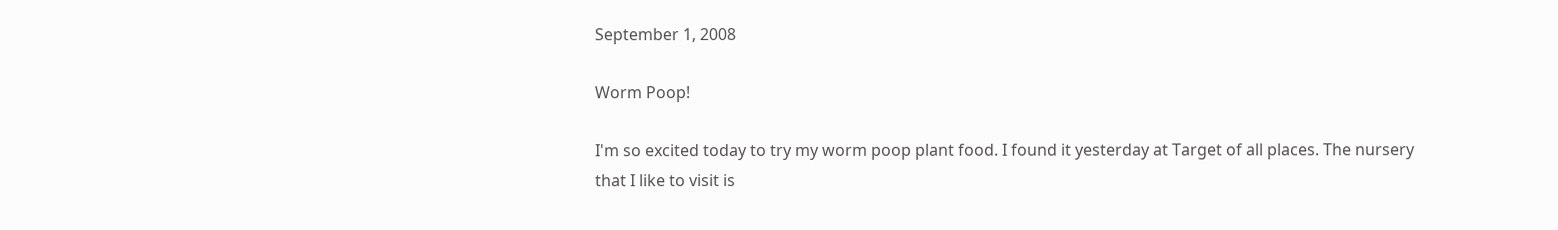September 1, 2008

Worm Poop!

I'm so excited today to try my worm poop plant food. I found it yesterday at Target of all places. The nursery that I like to visit is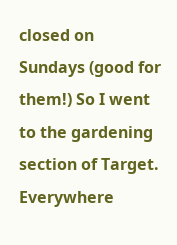closed on Sundays (good for them!) So I went to the gardening section of Target. Everywhere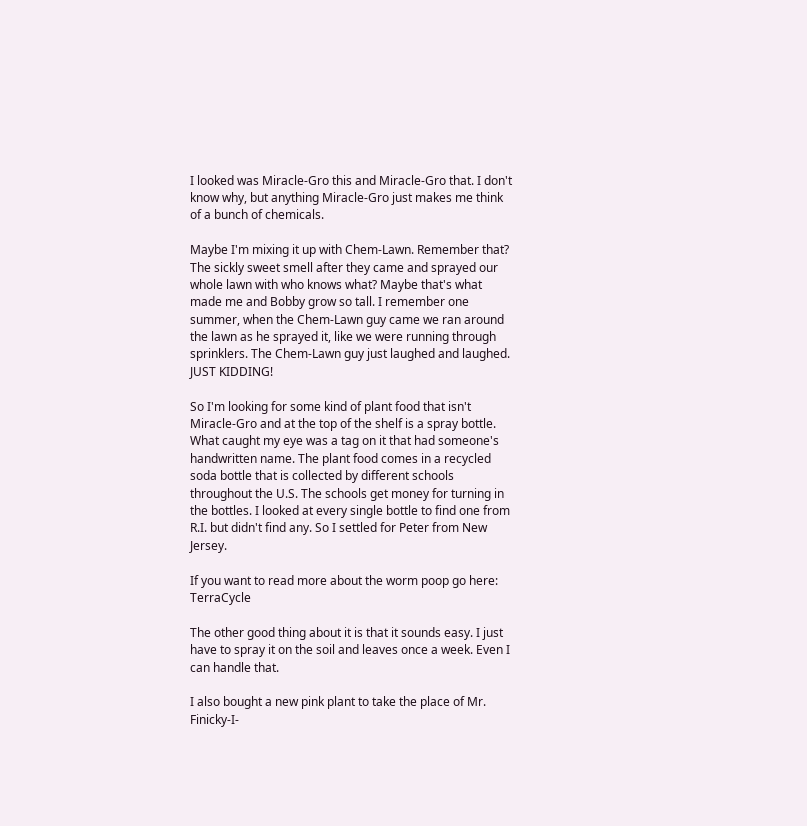I looked was Miracle-Gro this and Miracle-Gro that. I don't know why, but anything Miracle-Gro just makes me think of a bunch of chemicals.

Maybe I'm mixing it up with Chem-Lawn. Remember that? The sickly sweet smell after they came and sprayed our whole lawn with who knows what? Maybe that's what made me and Bobby grow so tall. I remember one summer, when the Chem-Lawn guy came we ran around the lawn as he sprayed it, like we were running through sprinklers. The Chem-Lawn guy just laughed and laughed. JUST KIDDING!

So I'm looking for some kind of plant food that isn't Miracle-Gro and at the top of the shelf is a spray bottle. What caught my eye was a tag on it that had someone's handwritten name. The plant food comes in a recycled soda bottle that is collected by different schools throughout the U.S. The schools get money for turning in the bottles. I looked at every single bottle to find one from R.I. but didn't find any. So I settled for Peter from New Jersey.

If you want to read more about the worm poop go here: TerraCycle

The other good thing about it is that it sounds easy. I just have to spray it on the soil and leaves once a week. Even I can handle that.

I also bought a new pink plant to take the place of Mr. Finicky-I-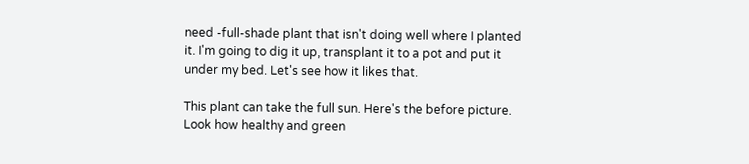need -full-shade plant that isn't doing well where I planted it. I'm going to dig it up, transplant it to a pot and put it under my bed. Let's see how it likes that.

This plant can take the full sun. Here's the before picture. Look how healthy and green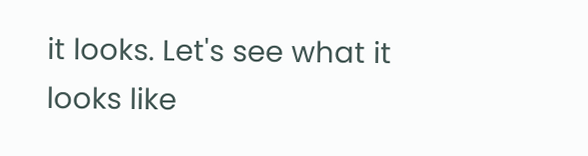it looks. Let's see what it looks like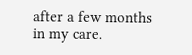after a few months in my care.